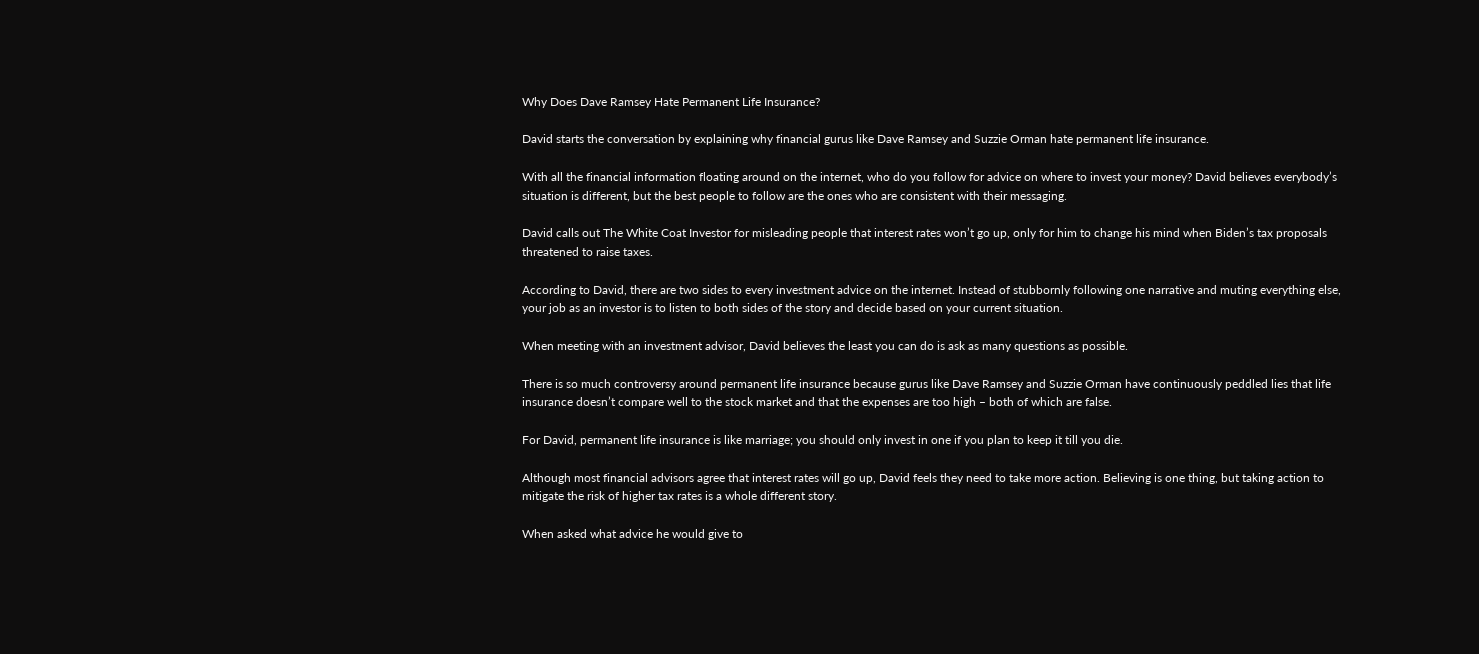Why Does Dave Ramsey Hate Permanent Life Insurance?

David starts the conversation by explaining why financial gurus like Dave Ramsey and Suzzie Orman hate permanent life insurance.

With all the financial information floating around on the internet, who do you follow for advice on where to invest your money? David believes everybody’s situation is different, but the best people to follow are the ones who are consistent with their messaging.

David calls out The White Coat Investor for misleading people that interest rates won’t go up, only for him to change his mind when Biden’s tax proposals threatened to raise taxes.

According to David, there are two sides to every investment advice on the internet. Instead of stubbornly following one narrative and muting everything else, your job as an investor is to listen to both sides of the story and decide based on your current situation.

When meeting with an investment advisor, David believes the least you can do is ask as many questions as possible.

There is so much controversy around permanent life insurance because gurus like Dave Ramsey and Suzzie Orman have continuously peddled lies that life insurance doesn’t compare well to the stock market and that the expenses are too high – both of which are false.

For David, permanent life insurance is like marriage; you should only invest in one if you plan to keep it till you die.

Although most financial advisors agree that interest rates will go up, David feels they need to take more action. Believing is one thing, but taking action to mitigate the risk of higher tax rates is a whole different story.

When asked what advice he would give to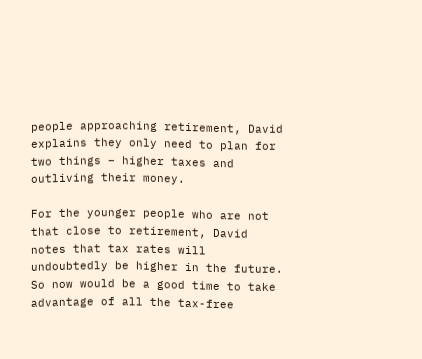people approaching retirement, David explains they only need to plan for two things – higher taxes and outliving their money.

For the younger people who are not that close to retirement, David notes that tax rates will undoubtedly be higher in the future. So now would be a good time to take advantage of all the tax-free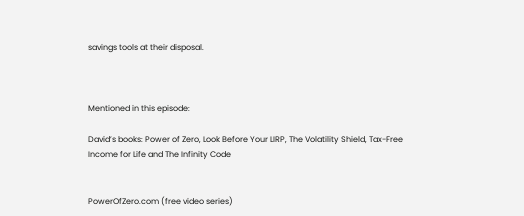savings tools at their disposal.



Mentioned in this episode:

David’s books: Power of Zero, Look Before Your LIRP, The Volatility Shield, Tax-Free Income for Life and The Infinity Code


PowerOfZero.com (free video series)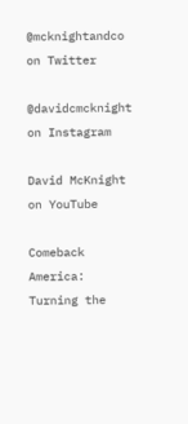@mcknightandco on Twitter

@davidcmcknight on Instagram

David McKnight on YouTube

Comeback America: Turning the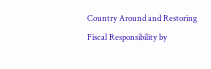Country Around and Restoring Fiscal Responsibility by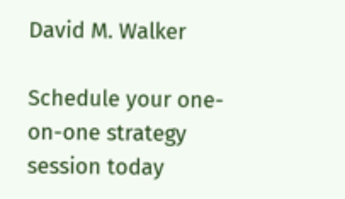David M. Walker

Schedule your one-on-one strategy session today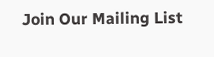Join Our Mailing List